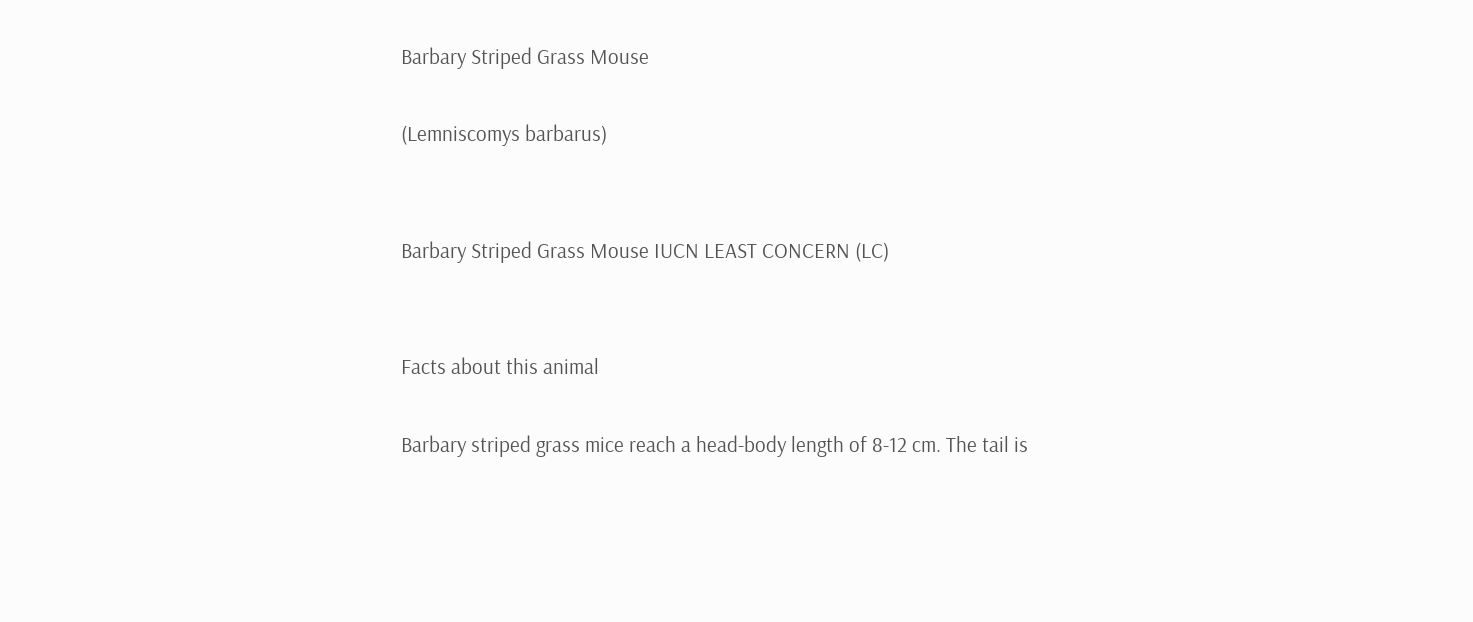Barbary Striped Grass Mouse

(Lemniscomys barbarus)


Barbary Striped Grass Mouse IUCN LEAST CONCERN (LC)


Facts about this animal

Barbary striped grass mice reach a head-body length of 8-12 cm. The tail is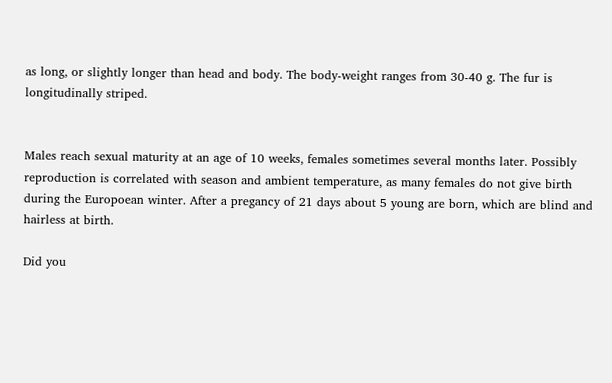as long, or slightly longer than head and body. The body-weight ranges from 30-40 g. The fur is longitudinally striped.


Males reach sexual maturity at an age of 10 weeks, females sometimes several months later. Possibly reproduction is correlated with season and ambient temperature, as many females do not give birth during the Europoean winter. After a pregancy of 21 days about 5 young are born, which are blind and hairless at birth.

Did you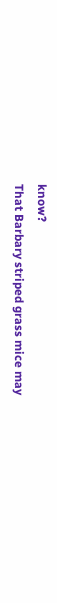know?
That Barbary striped grass mice may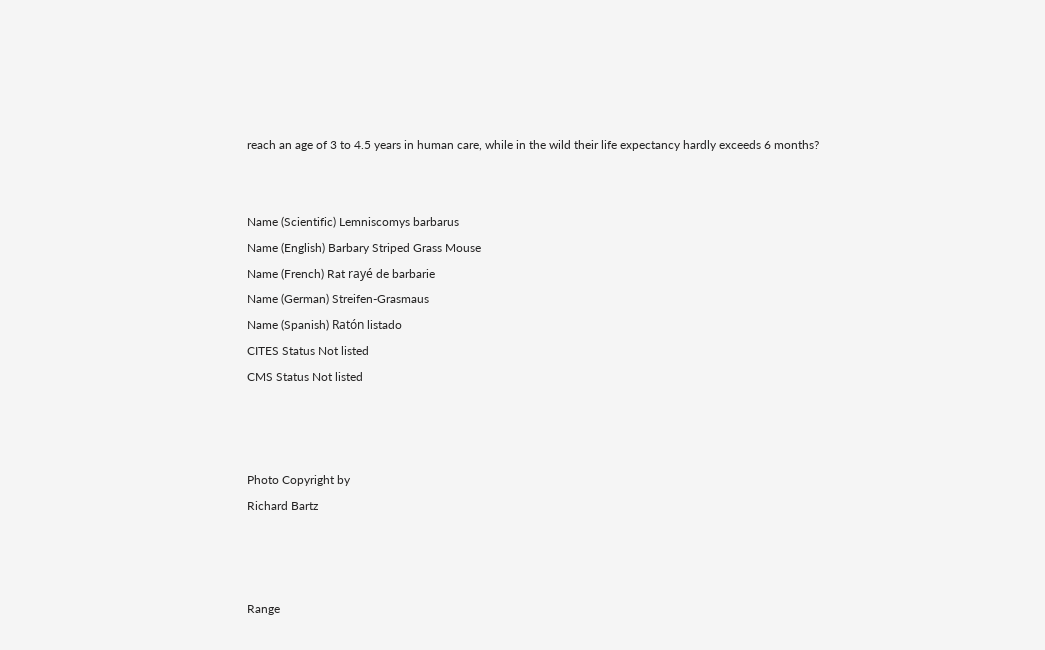reach an age of 3 to 4.5 years in human care, while in the wild their life expectancy hardly exceeds 6 months?


Name (Scientific) Lemniscomys barbarus
Name (English) Barbary Striped Grass Mouse
Name (French) Rat rayé de barbarie
Name (German) Streifen-Grasmaus
Name (Spanish) Ratón listado
CITES Status Not listed
CMS Status Not listed



Photo Copyright by
Richard Bartz



Range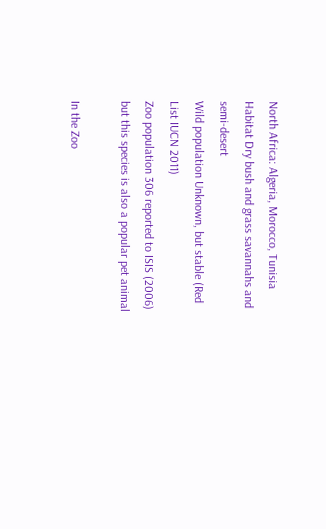North Africa: Algeria, Morocco, Tunisia
Habitat Dry bush and grass savannahs and semi-desert
Wild population Unknown, but stable (Red List IUCN 2011)
Zoo population 306 reported to ISIS (2006) but this species is also a popular pet animal

In the Zoo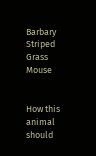Barbary Striped Grass Mouse


How this animal should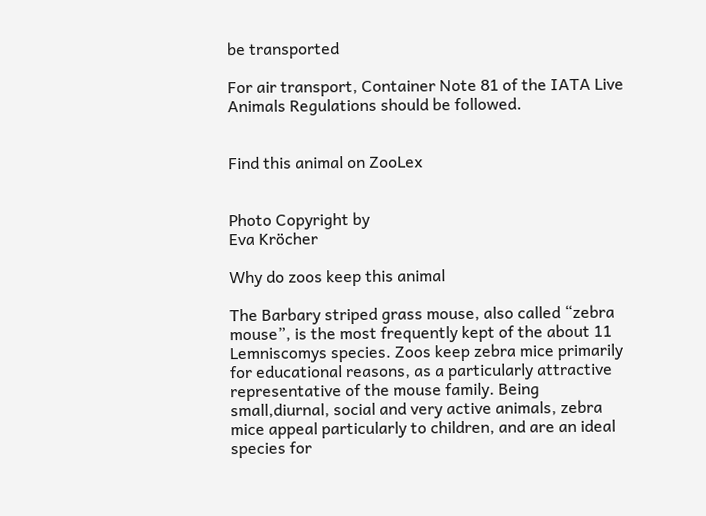be transported

For air transport, Container Note 81 of the IATA Live Animals Regulations should be followed.


Find this animal on ZooLex


Photo Copyright by
Eva Kröcher

Why do zoos keep this animal

The Barbary striped grass mouse, also called “zebra mouse”, is the most frequently kept of the about 11 Lemniscomys species. Zoos keep zebra mice primarily for educational reasons, as a particularly attractive representative of the mouse family. Being small,diurnal, social and very active animals, zebra mice appeal particularly to children, and are an ideal species for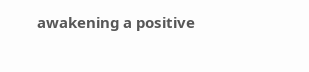awakening a positive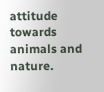attitude towards animals and nature.